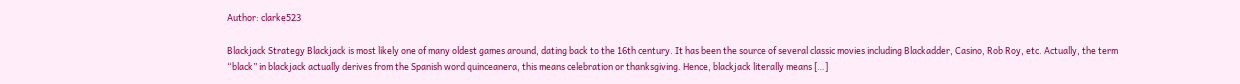Author: clarke523

Blackjack Strategy Blackjack is most likely one of many oldest games around, dating back to the 16th century. It has been the source of several classic movies including Blackadder, Casino, Rob Roy, etc. Actually, the term “black” in blackjack actually derives from the Spanish word quinceanera, this means celebration or thanksgiving. Hence, blackjack literally means […]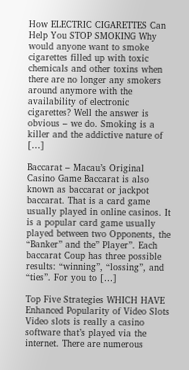How ELECTRIC CIGARETTES Can Help You STOP SMOKING Why would anyone want to smoke cigarettes filled up with toxic chemicals and other toxins when there are no longer any smokers around anymore with the availability of electronic cigarettes? Well the answer is obvious – we do. Smoking is a killer and the addictive nature of […]

Baccarat – Macau’s Original Casino Game Baccarat is also known as baccarat or jackpot baccarat. That is a card game usually played in online casinos. It is a popular card game usually played between two Opponents, the “Banker” and the” Player”. Each baccarat Coup has three possible results: “winning”, “lossing”, and “ties”. For you to […]

Top Five Strategies WHICH HAVE Enhanced Popularity of Video Slots Video slots is really a casino software that’s played via the internet. There are numerous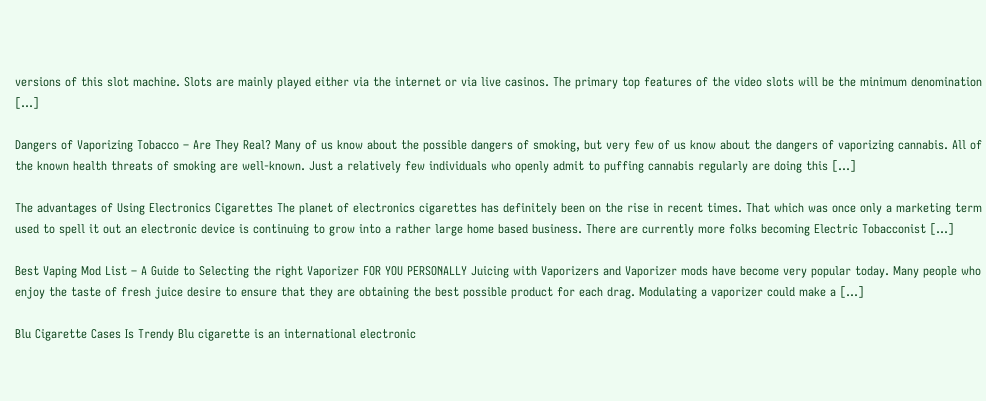versions of this slot machine. Slots are mainly played either via the internet or via live casinos. The primary top features of the video slots will be the minimum denomination […]

Dangers of Vaporizing Tobacco – Are They Real? Many of us know about the possible dangers of smoking, but very few of us know about the dangers of vaporizing cannabis. All of the known health threats of smoking are well-known. Just a relatively few individuals who openly admit to puffing cannabis regularly are doing this […]

The advantages of Using Electronics Cigarettes The planet of electronics cigarettes has definitely been on the rise in recent times. That which was once only a marketing term used to spell it out an electronic device is continuing to grow into a rather large home based business. There are currently more folks becoming Electric Tobacconist […]

Best Vaping Mod List – A Guide to Selecting the right Vaporizer FOR YOU PERSONALLY Juicing with Vaporizers and Vaporizer mods have become very popular today. Many people who enjoy the taste of fresh juice desire to ensure that they are obtaining the best possible product for each drag. Modulating a vaporizer could make a […]

Blu Cigarette Cases Is Trendy Blu cigarette is an international electronic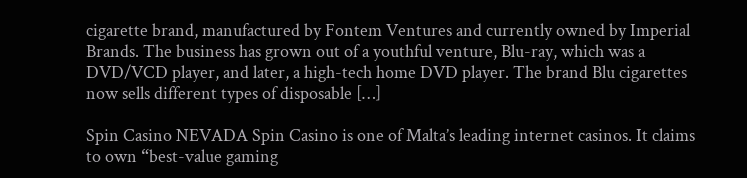cigarette brand, manufactured by Fontem Ventures and currently owned by Imperial Brands. The business has grown out of a youthful venture, Blu-ray, which was a DVD/VCD player, and later, a high-tech home DVD player. The brand Blu cigarettes now sells different types of disposable […]

Spin Casino NEVADA Spin Casino is one of Malta’s leading internet casinos. It claims to own “best-value gaming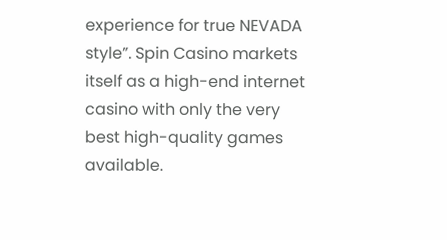experience for true NEVADA style”. Spin Casino markets itself as a high-end internet casino with only the very best high-quality games available.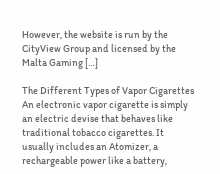However, the website is run by the CityView Group and licensed by the Malta Gaming […]

The Different Types of Vapor Cigarettes An electronic vapor cigarette is simply an electric devise that behaves like traditional tobacco cigarettes. It usually includes an Atomizer, a rechargeable power like a battery,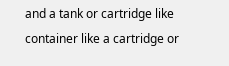and a tank or cartridge like container like a cartridge or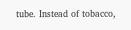tube. Instead of tobacco,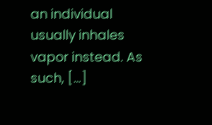an individual usually inhales vapor instead. As such, […]